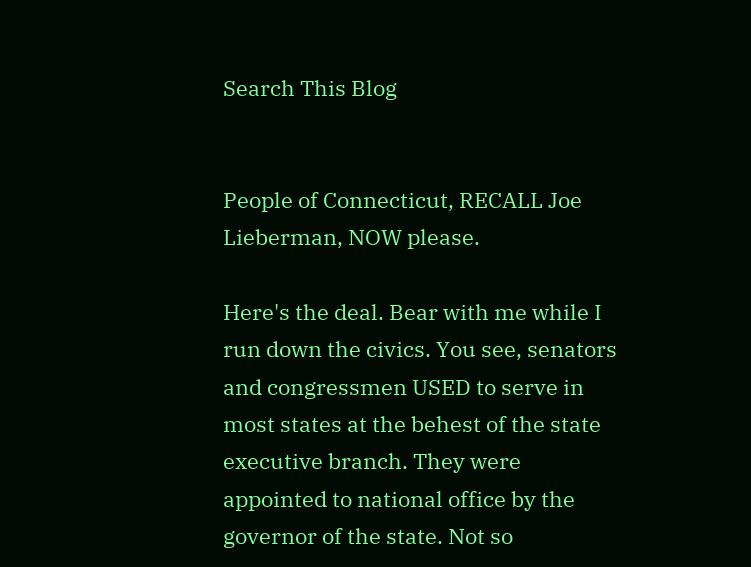Search This Blog


People of Connecticut, RECALL Joe Lieberman, NOW please.

Here's the deal. Bear with me while I run down the civics. You see, senators and congressmen USED to serve in most states at the behest of the state executive branch. They were appointed to national office by the governor of the state. Not so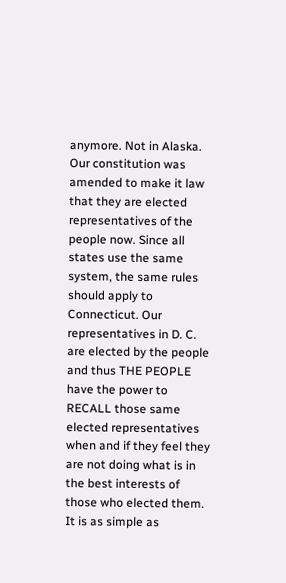anymore. Not in Alaska. Our constitution was amended to make it law that they are elected representatives of the people now. Since all states use the same system, the same rules should apply to Connecticut. Our representatives in D. C. are elected by the people and thus THE PEOPLE have the power to RECALL those same elected representatives when and if they feel they are not doing what is in the best interests of those who elected them. It is as simple as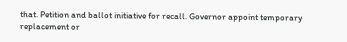that. Petition and ballot initiative for recall. Governor appoint temporary replacement or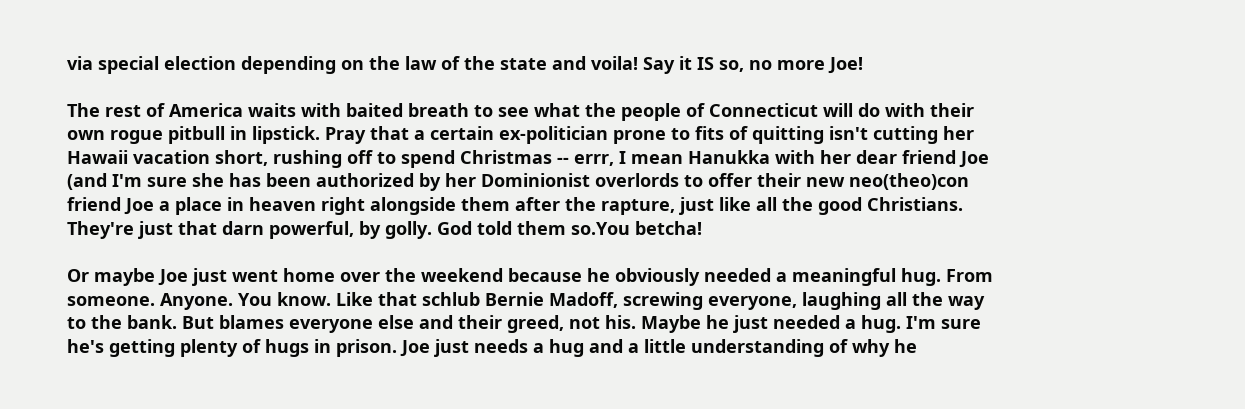via special election depending on the law of the state and voila! Say it IS so, no more Joe!

The rest of America waits with baited breath to see what the people of Connecticut will do with their own rogue pitbull in lipstick. Pray that a certain ex-politician prone to fits of quitting isn't cutting her Hawaii vacation short, rushing off to spend Christmas -- errr, I mean Hanukka with her dear friend Joe (and I'm sure she has been authorized by her Dominionist overlords to offer their new neo(theo)con friend Joe a place in heaven right alongside them after the rapture, just like all the good Christians. They're just that darn powerful, by golly. God told them so.You betcha!

Or maybe Joe just went home over the weekend because he obviously needed a meaningful hug. From someone. Anyone. You know. Like that schlub Bernie Madoff, screwing everyone, laughing all the way to the bank. But blames everyone else and their greed, not his. Maybe he just needed a hug. I'm sure he's getting plenty of hugs in prison. Joe just needs a hug and a little understanding of why he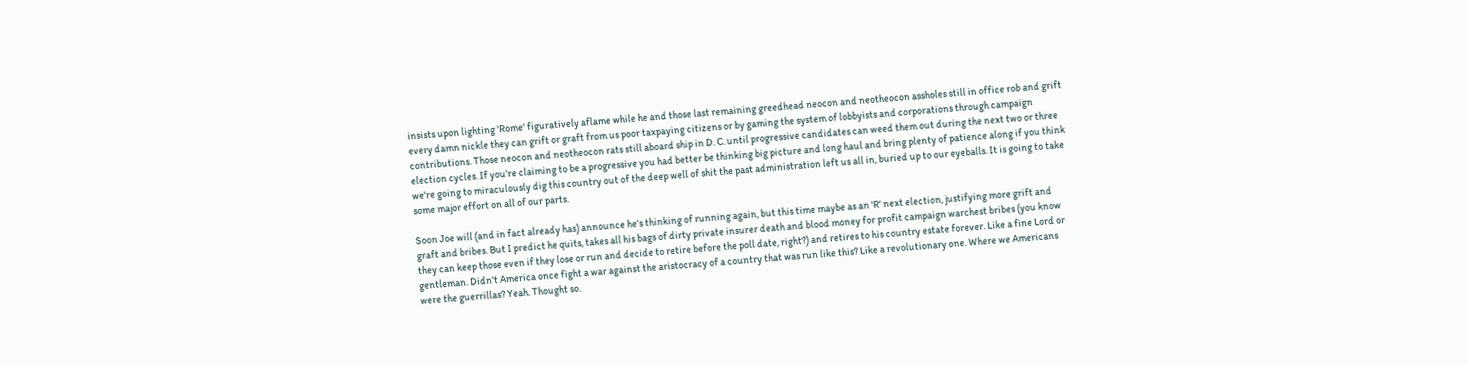insists upon lighting 'Rome' figuratively aflame while he and those last remaining greedhead neocon and neotheocon assholes still in office rob and grift every damn nickle they can grift or graft from us poor taxpaying citizens or by gaming the system of lobbyists and corporations through campaign contributions. Those neocon and neotheocon rats still aboard ship in D. C. until progressive candidates can weed them out during the next two or three election cycles. If you're claiming to be a progressive you had better be thinking big picture and long haul and bring plenty of patience along if you think we're going to miraculously dig this country out of the deep well of shit the past administration left us all in, buried up to our eyeballs. It is going to take some major effort on all of our parts.

Soon Joe will (and in fact already has) announce he's thinking of running again, but this time maybe as an 'R' next election, justifying more grift and graft and bribes. But I predict he quits, takes all his bags of dirty private insurer death and blood money for profit campaign warchest bribes (you know they can keep those even if they lose or run and decide to retire before the poll date, right?) and retires to his country estate forever. Like a fine Lord or gentleman. Didn't America once fight a war against the aristocracy of a country that was run like this? Like a revolutionary one. Where we Americans were the guerrillas? Yeah. Thought so.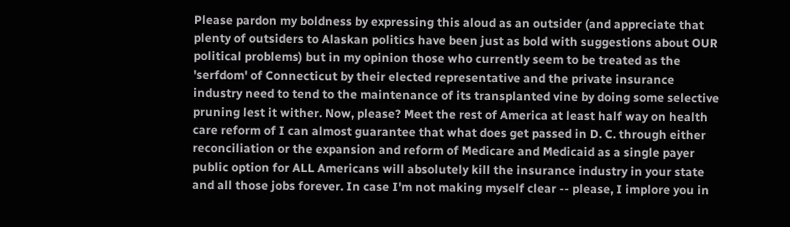Please pardon my boldness by expressing this aloud as an outsider (and appreciate that plenty of outsiders to Alaskan politics have been just as bold with suggestions about OUR political problems) but in my opinion those who currently seem to be treated as the 'serfdom' of Connecticut by their elected representative and the private insurance industry need to tend to the maintenance of its transplanted vine by doing some selective pruning lest it wither. Now, please? Meet the rest of America at least half way on health care reform of I can almost guarantee that what does get passed in D. C. through either reconciliation or the expansion and reform of Medicare and Medicaid as a single payer public option for ALL Americans will absolutely kill the insurance industry in your state and all those jobs forever. In case I'm not making myself clear -- please, I implore you in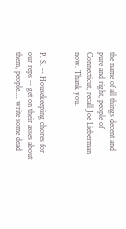the name of all things decent and pure and right, people of Connecticut, recall Joe Lieberman now. Thank you.


P. S. -- Housekeeping chores for our reps -- get on their asses about them, people.... write some dead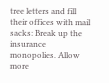tree letters and fill their offices with mail sacks: Break up the insurance monopolies. Allow more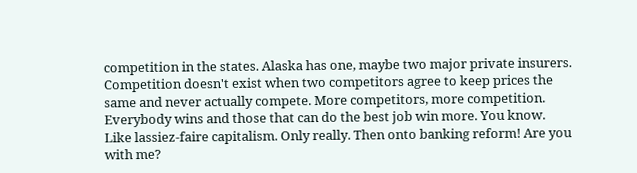competition in the states. Alaska has one, maybe two major private insurers. Competition doesn't exist when two competitors agree to keep prices the same and never actually compete. More competitors, more competition. Everybody wins and those that can do the best job win more. You know. Like lassiez-faire capitalism. Only really. Then onto banking reform! Are you with me?